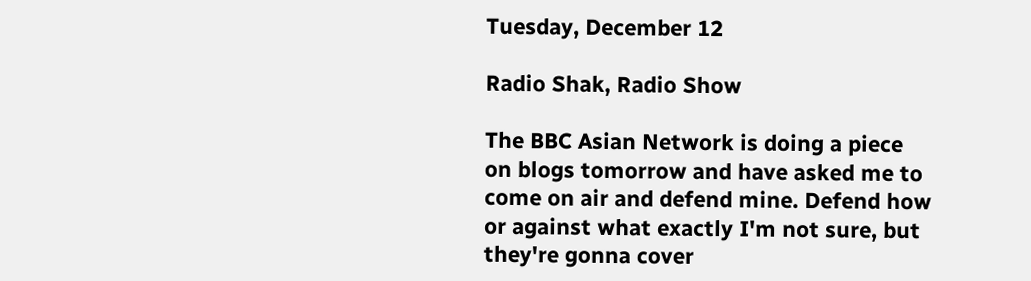Tuesday, December 12

Radio Shak, Radio Show

The BBC Asian Network is doing a piece on blogs tomorrow and have asked me to come on air and defend mine. Defend how or against what exactly I'm not sure, but they're gonna cover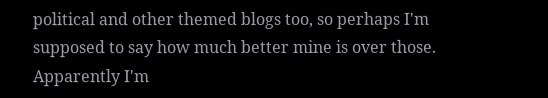political and other themed blogs too, so perhaps I'm supposed to say how much better mine is over those. Apparently I'm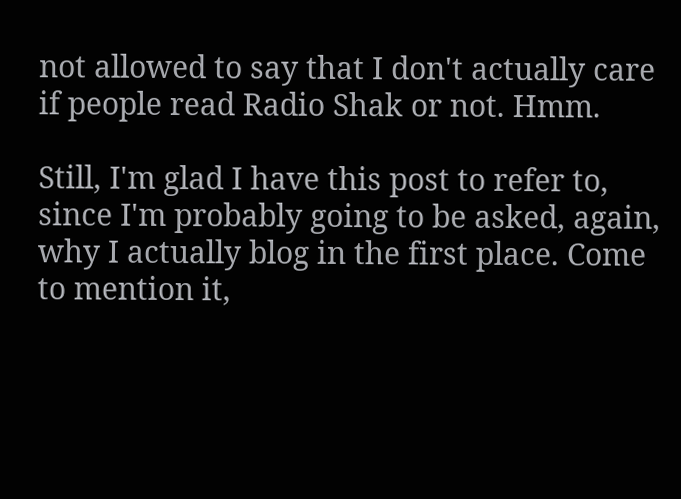not allowed to say that I don't actually care if people read Radio Shak or not. Hmm.

Still, I'm glad I have this post to refer to, since I'm probably going to be asked, again, why I actually blog in the first place. Come to mention it,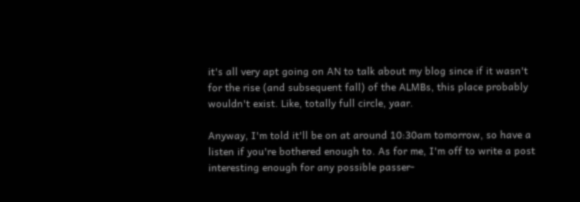it's all very apt going on AN to talk about my blog since if it wasn't for the rise (and subsequent fall) of the ALMBs, this place probably wouldn't exist. Like, totally full circle, yaar.

Anyway, I'm told it'll be on at around 10:30am tomorrow, so have a listen if you're bothered enough to. As for me, I'm off to write a post interesting enough for any possible passer-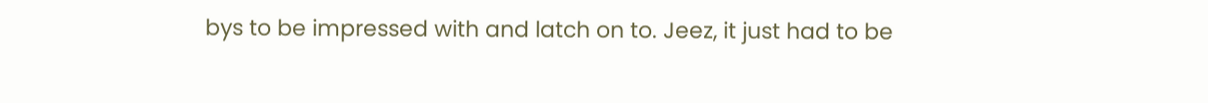bys to be impressed with and latch on to. Jeez, it just had to be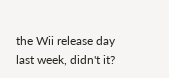the Wii release day last week, didn't it?